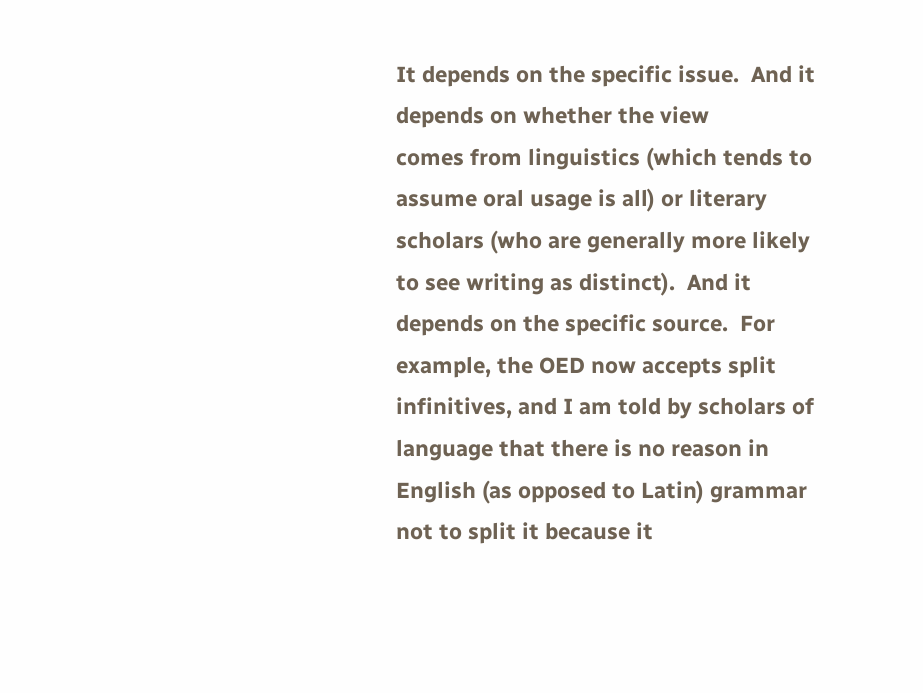It depends on the specific issue.  And it depends on whether the view
comes from linguistics (which tends to assume oral usage is all) or literary
scholars (who are generally more likely to see writing as distinct).  And it
depends on the specific source.  For example, the OED now accepts split
infinitives, and I am told by scholars of language that there is no reason in
English (as opposed to Latin) grammar not to split it because it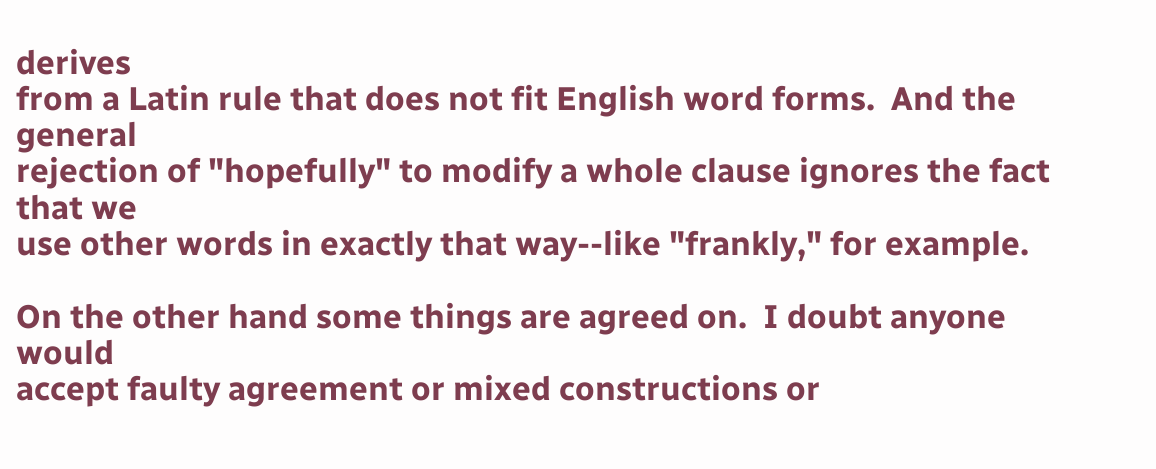derives
from a Latin rule that does not fit English word forms.  And the general
rejection of "hopefully" to modify a whole clause ignores the fact that we
use other words in exactly that way--like "frankly," for example.

On the other hand some things are agreed on.  I doubt anyone would
accept faulty agreement or mixed constructions or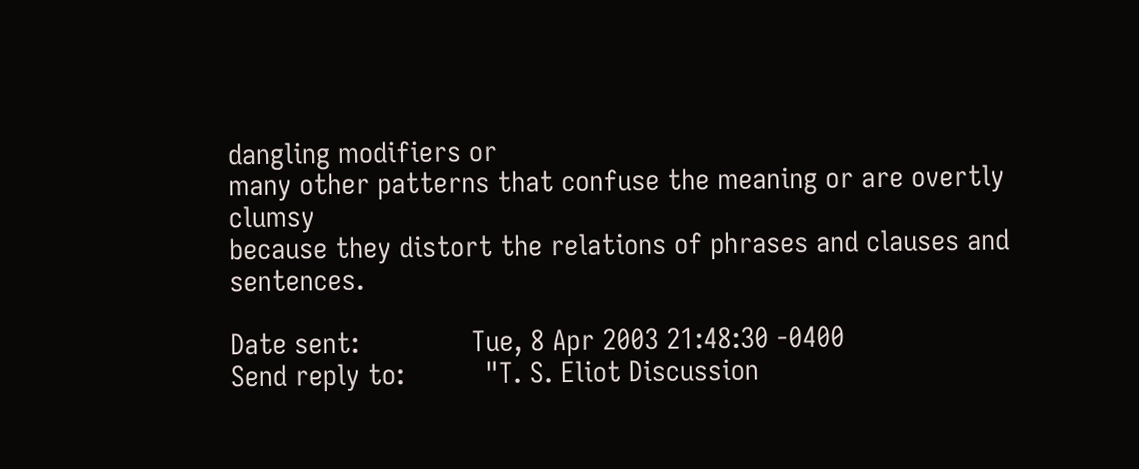dangling modifiers or
many other patterns that confuse the meaning or are overtly clumsy
because they distort the relations of phrases and clauses and sentences.

Date sent:              Tue, 8 Apr 2003 21:48:30 -0400
Send reply to:          "T. S. Eliot Discussion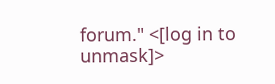forum." <[log in to unmask]>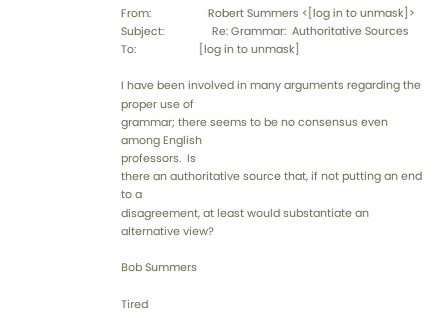From:                   Robert Summers <[log in to unmask]>
Subject:                Re: Grammar:  Authoritative Sources
To:                     [log in to unmask]

I have been involved in many arguments regarding the proper use of
grammar; there seems to be no consensus even among English
professors.  Is
there an authoritative source that, if not putting an end to a
disagreement, at least would substantiate an alternative view?

Bob Summers

Tired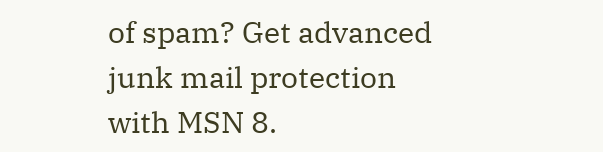of spam? Get advanced junk mail protection with MSN 8.